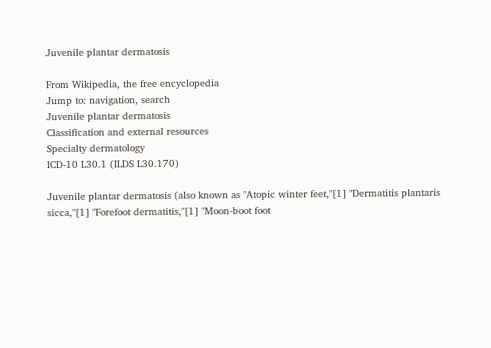Juvenile plantar dermatosis

From Wikipedia, the free encyclopedia
Jump to: navigation, search
Juvenile plantar dermatosis
Classification and external resources
Specialty dermatology
ICD-10 L30.1 (ILDS L30.170)

Juvenile plantar dermatosis (also known as "Atopic winter feet,"[1] "Dermatitis plantaris sicca,"[1] "Forefoot dermatitis,"[1] "Moon-boot foot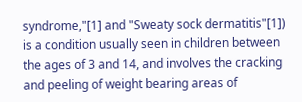syndrome,"[1] and "Sweaty sock dermatitis"[1]) is a condition usually seen in children between the ages of 3 and 14, and involves the cracking and peeling of weight bearing areas of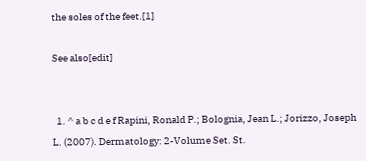the soles of the feet.[1]

See also[edit]


  1. ^ a b c d e f Rapini, Ronald P.; Bolognia, Jean L.; Jorizzo, Joseph L. (2007). Dermatology: 2-Volume Set. St.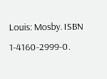Louis: Mosby. ISBN 1-4160-2999-0.